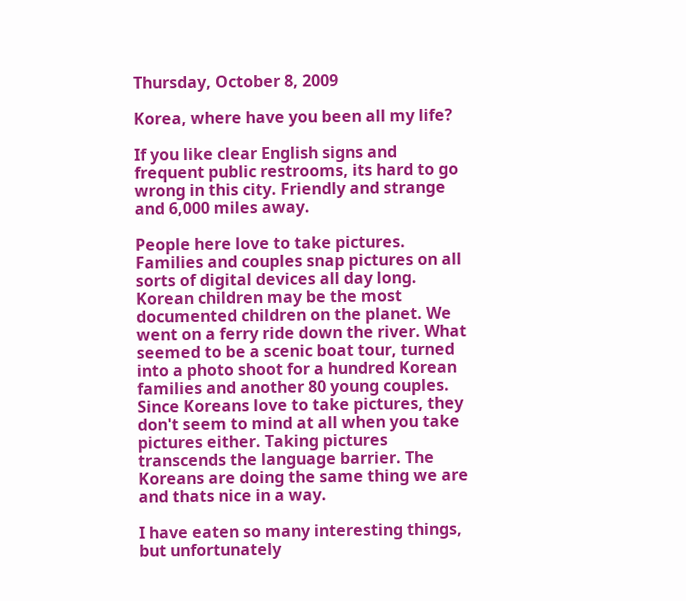Thursday, October 8, 2009

Korea, where have you been all my life?

If you like clear English signs and frequent public restrooms, its hard to go wrong in this city. Friendly and strange and 6,000 miles away.

People here love to take pictures. Families and couples snap pictures on all sorts of digital devices all day long. Korean children may be the most documented children on the planet. We went on a ferry ride down the river. What seemed to be a scenic boat tour, turned into a photo shoot for a hundred Korean families and another 80 young couples. Since Koreans love to take pictures, they don't seem to mind at all when you take pictures either. Taking pictures transcends the language barrier. The Koreans are doing the same thing we are and thats nice in a way.

I have eaten so many interesting things, but unfortunately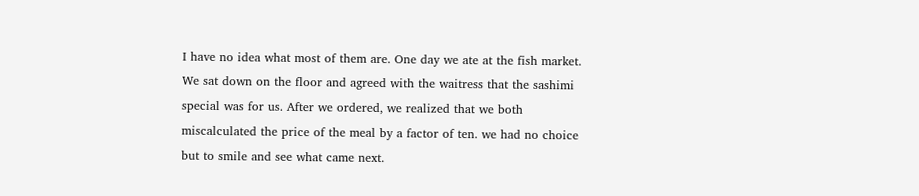I have no idea what most of them are. One day we ate at the fish market. We sat down on the floor and agreed with the waitress that the sashimi special was for us. After we ordered, we realized that we both miscalculated the price of the meal by a factor of ten. we had no choice but to smile and see what came next.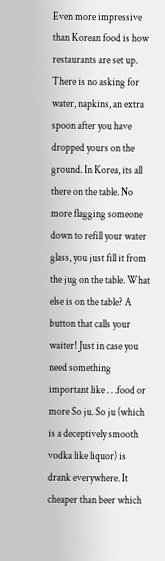Even more impressive than Korean food is how restaurants are set up. There is no asking for water, napkins, an extra spoon after you have dropped yours on the ground. In Korea, its all there on the table. No more flagging someone down to refill your water glass, you just fill it from the jug on the table. What else is on the table? A button that calls your waiter! Just in case you need something important like . . .food or more So ju. So ju (which is a deceptively smooth vodka like liquor) is drank everywhere. It cheaper than beer which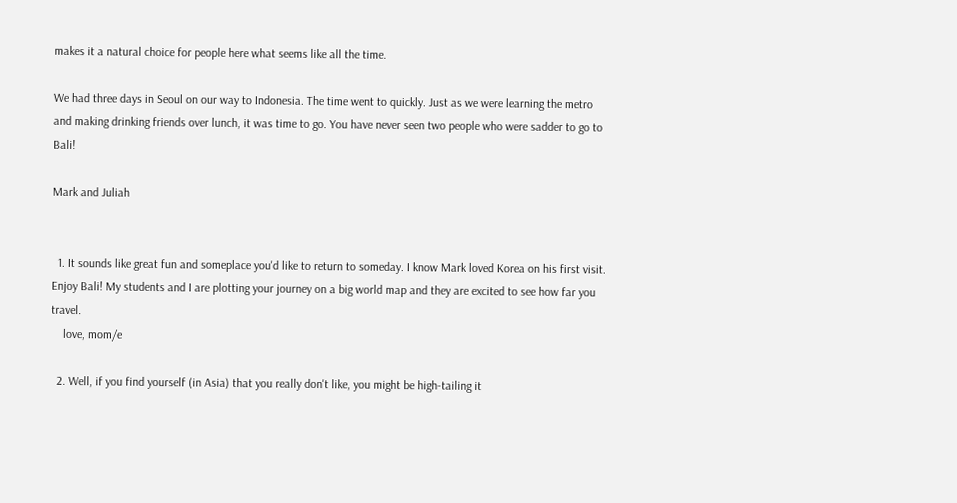makes it a natural choice for people here what seems like all the time.

We had three days in Seoul on our way to Indonesia. The time went to quickly. Just as we were learning the metro and making drinking friends over lunch, it was time to go. You have never seen two people who were sadder to go to Bali!

Mark and Juliah


  1. It sounds like great fun and someplace you'd like to return to someday. I know Mark loved Korea on his first visit. Enjoy Bali! My students and I are plotting your journey on a big world map and they are excited to see how far you travel.
    love, mom/e

  2. Well, if you find yourself (in Asia) that you really don't like, you might be high-tailing it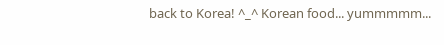back to Korea! ^_^ Korean food... yummmmm...